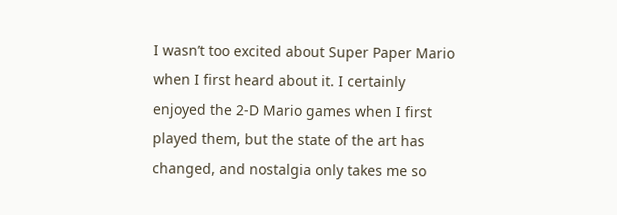I wasn’t too excited about Super Paper Mario when I first heard about it. I certainly enjoyed the 2-D Mario games when I first played them, but the state of the art has changed, and nostalgia only takes me so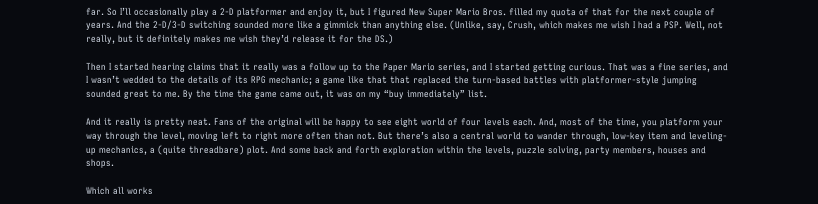far. So I’ll occasionally play a 2-D platformer and enjoy it, but I figured New Super Mario Bros. filled my quota of that for the next couple of years. And the 2-D/3-D switching sounded more like a gimmick than anything else. (Unlike, say, Crush, which makes me wish I had a PSP. Well, not really, but it definitely makes me wish they’d release it for the DS.)

Then I started hearing claims that it really was a follow up to the Paper Mario series, and I started getting curious. That was a fine series, and I wasn’t wedded to the details of its RPG mechanic; a game like that that replaced the turn-based battles with platformer-style jumping sounded great to me. By the time the game came out, it was on my “buy immediately” list.

And it really is pretty neat. Fans of the original will be happy to see eight world of four levels each. And, most of the time, you platform your way through the level, moving left to right more often than not. But there’s also a central world to wander through, low-key item and leveling-up mechanics, a (quite threadbare) plot. And some back and forth exploration within the levels, puzzle solving, party members, houses and shops.

Which all works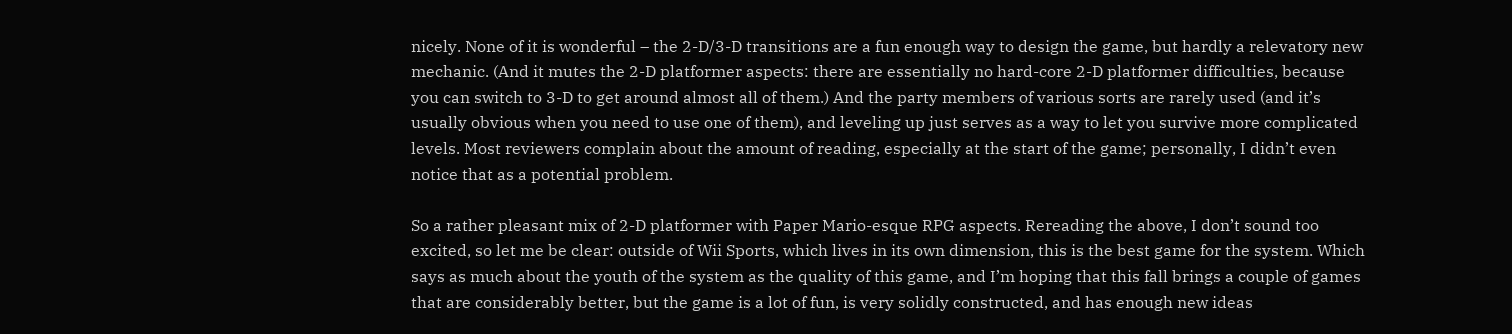nicely. None of it is wonderful – the 2-D/3-D transitions are a fun enough way to design the game, but hardly a relevatory new mechanic. (And it mutes the 2-D platformer aspects: there are essentially no hard-core 2-D platformer difficulties, because you can switch to 3-D to get around almost all of them.) And the party members of various sorts are rarely used (and it’s usually obvious when you need to use one of them), and leveling up just serves as a way to let you survive more complicated levels. Most reviewers complain about the amount of reading, especially at the start of the game; personally, I didn’t even notice that as a potential problem.

So a rather pleasant mix of 2-D platformer with Paper Mario-esque RPG aspects. Rereading the above, I don’t sound too excited, so let me be clear: outside of Wii Sports, which lives in its own dimension, this is the best game for the system. Which says as much about the youth of the system as the quality of this game, and I’m hoping that this fall brings a couple of games that are considerably better, but the game is a lot of fun, is very solidly constructed, and has enough new ideas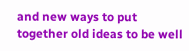and new ways to put together old ideas to be well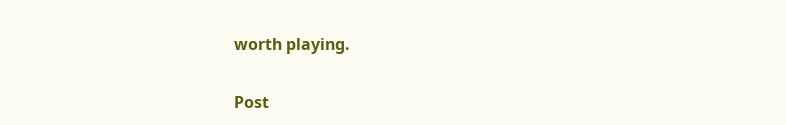worth playing.

Post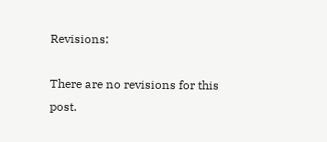Revisions:

There are no revisions for this post.